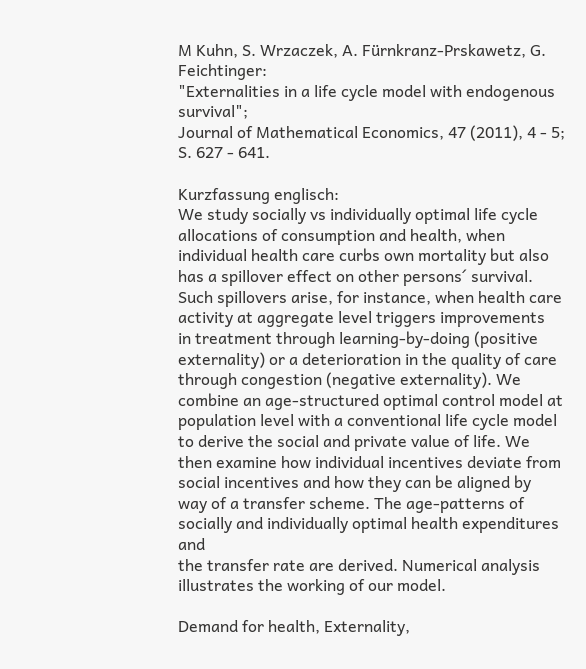M Kuhn, S. Wrzaczek, A. Fürnkranz-Prskawetz, G. Feichtinger:
"Externalities in a life cycle model with endogenous survival";
Journal of Mathematical Economics, 47 (2011), 4 - 5; S. 627 - 641.

Kurzfassung englisch:
We study socially vs individually optimal life cycle allocations of consumption and health, when
individual health care curbs own mortality but also has a spillover effect on other persons´ survival.
Such spillovers arise, for instance, when health care activity at aggregate level triggers improvements
in treatment through learning-by-doing (positive externality) or a deterioration in the quality of care
through congestion (negative externality). We combine an age-structured optimal control model at
population level with a conventional life cycle model to derive the social and private value of life. We
then examine how individual incentives deviate from social incentives and how they can be aligned by
way of a transfer scheme. The age-patterns of socially and individually optimal health expenditures and
the transfer rate are derived. Numerical analysis illustrates the working of our model.

Demand for health, Externality,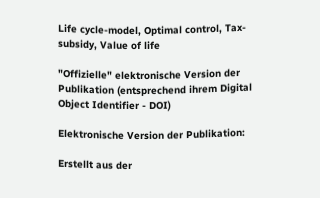Life cycle-model, Optimal control, Tax-subsidy, Value of life

"Offizielle" elektronische Version der Publikation (entsprechend ihrem Digital Object Identifier - DOI)

Elektronische Version der Publikation:

Erstellt aus der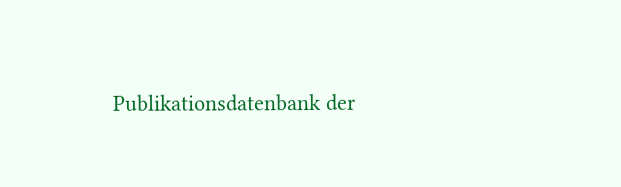Publikationsdatenbank der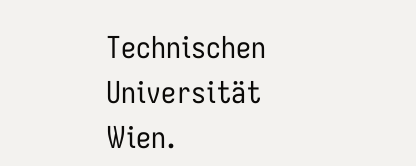Technischen Universität Wien.